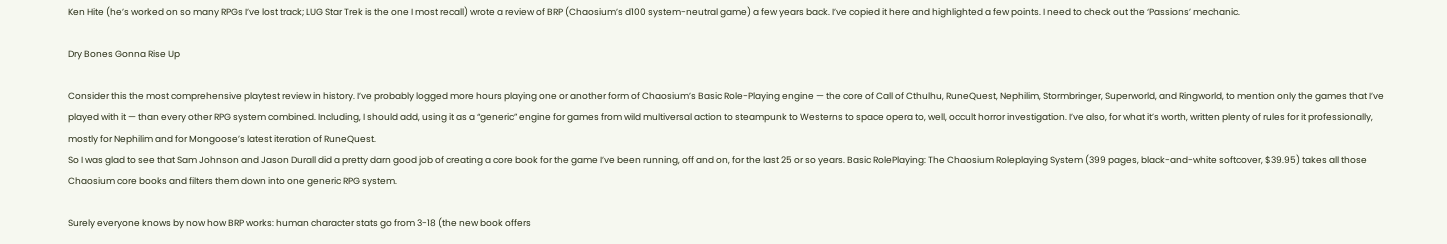Ken Hite (he’s worked on so many RPGs I’ve lost track; LUG Star Trek is the one I most recall) wrote a review of BRP (Chaosium’s d100 system-neutral game) a few years back. I’ve copied it here and highlighted a few points. I need to check out the ‘Passions’ mechanic.

Dry Bones Gonna Rise Up

Consider this the most comprehensive playtest review in history. I’ve probably logged more hours playing one or another form of Chaosium’s Basic Role-Playing engine — the core of Call of Cthulhu, RuneQuest, Nephilim, Stormbringer, Superworld, and Ringworld, to mention only the games that I’ve played with it — than every other RPG system combined. Including, I should add, using it as a “generic” engine for games from wild multiversal action to steampunk to Westerns to space opera to, well, occult horror investigation. I’ve also, for what it’s worth, written plenty of rules for it professionally, mostly for Nephilim and for Mongoose’s latest iteration of RuneQuest.
So I was glad to see that Sam Johnson and Jason Durall did a pretty darn good job of creating a core book for the game I’ve been running, off and on, for the last 25 or so years. Basic RolePlaying: The Chaosium Roleplaying System (399 pages, black-and-white softcover, $39.95) takes all those Chaosium core books and filters them down into one generic RPG system.

Surely everyone knows by now how BRP works: human character stats go from 3-18 (the new book offers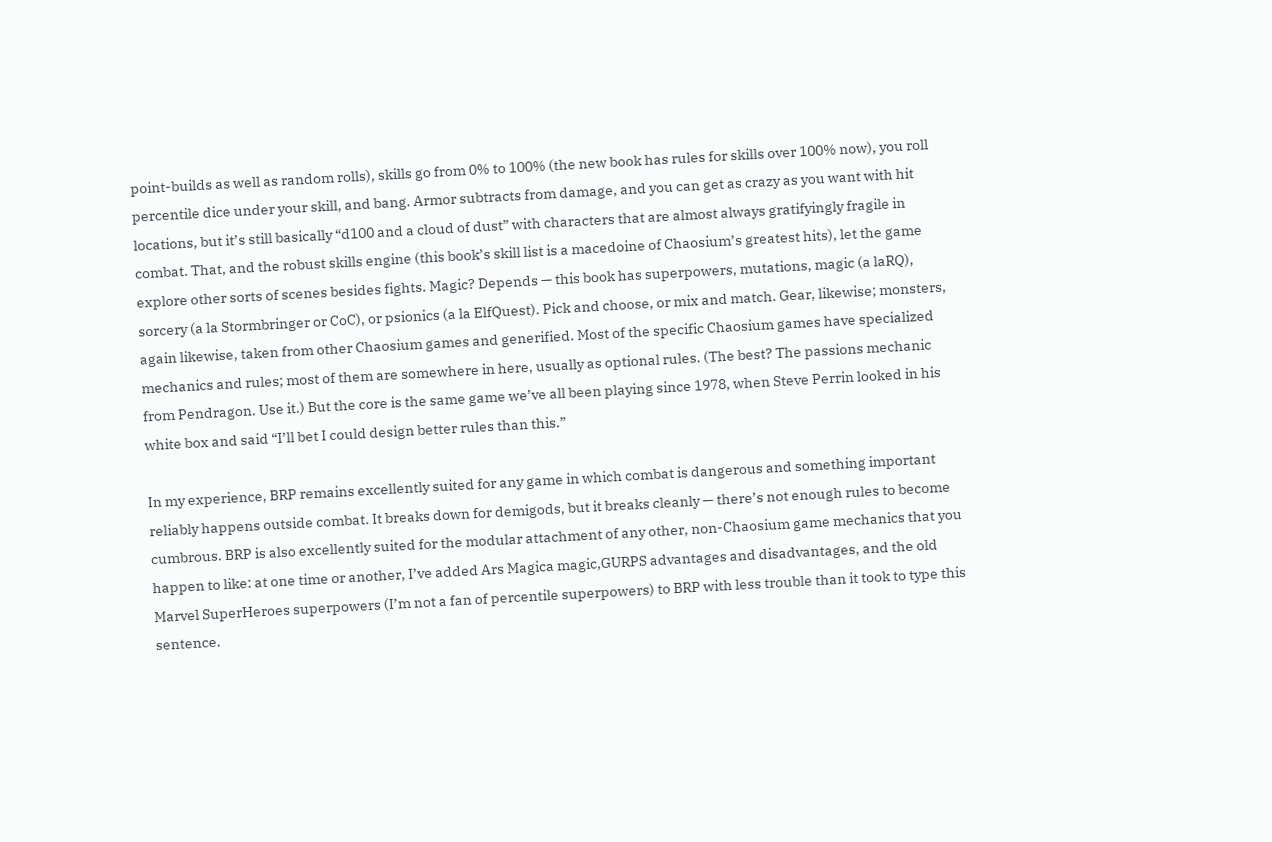point-builds as well as random rolls), skills go from 0% to 100% (the new book has rules for skills over 100% now), you roll percentile dice under your skill, and bang. Armor subtracts from damage, and you can get as crazy as you want with hit locations, but it’s still basically “d100 and a cloud of dust” with characters that are almost always gratifyingly fragile in combat. That, and the robust skills engine (this book’s skill list is a macedoine of Chaosium’s greatest hits), let the game explore other sorts of scenes besides fights. Magic? Depends — this book has superpowers, mutations, magic (a laRQ), sorcery (a la Stormbringer or CoC), or psionics (a la ElfQuest). Pick and choose, or mix and match. Gear, likewise; monsters, again likewise, taken from other Chaosium games and generified. Most of the specific Chaosium games have specialized mechanics and rules; most of them are somewhere in here, usually as optional rules. (The best? The passions mechanic from Pendragon. Use it.) But the core is the same game we’ve all been playing since 1978, when Steve Perrin looked in his white box and said “I’ll bet I could design better rules than this.”

In my experience, BRP remains excellently suited for any game in which combat is dangerous and something important reliably happens outside combat. It breaks down for demigods, but it breaks cleanly — there’s not enough rules to become cumbrous. BRP is also excellently suited for the modular attachment of any other, non-Chaosium game mechanics that you happen to like: at one time or another, I’ve added Ars Magica magic,GURPS advantages and disadvantages, and the old Marvel SuperHeroes superpowers (I’m not a fan of percentile superpowers) to BRP with less trouble than it took to type this sentence.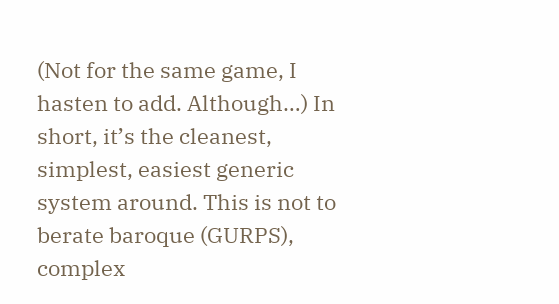(Not for the same game, I hasten to add. Although…) In short, it’s the cleanest, simplest, easiest generic system around. This is not to berate baroque (GURPS), complex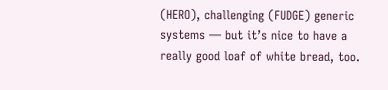(HERO), challenging (FUDGE) generic systems — but it’s nice to have a really good loaf of white bread, too.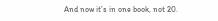And now it’s in one book, not 20.